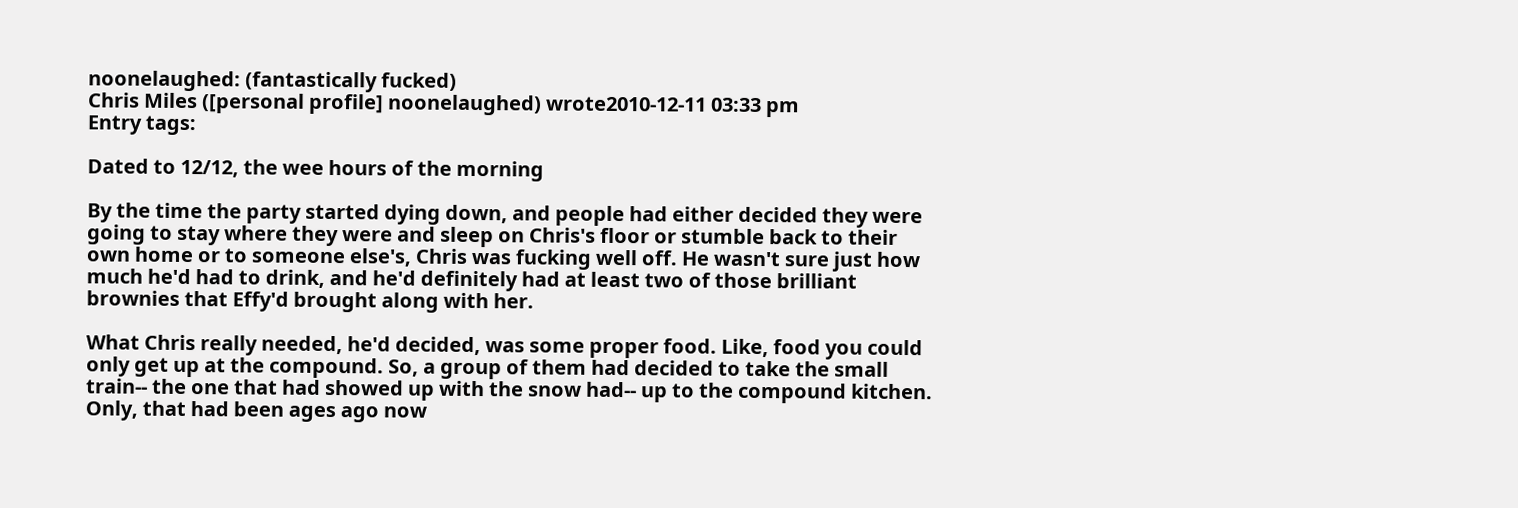noonelaughed: (fantastically fucked)
Chris Miles ([personal profile] noonelaughed) wrote2010-12-11 03:33 pm
Entry tags:

Dated to 12/12, the wee hours of the morning

By the time the party started dying down, and people had either decided they were going to stay where they were and sleep on Chris's floor or stumble back to their own home or to someone else's, Chris was fucking well off. He wasn't sure just how much he'd had to drink, and he'd definitely had at least two of those brilliant brownies that Effy'd brought along with her.

What Chris really needed, he'd decided, was some proper food. Like, food you could only get up at the compound. So, a group of them had decided to take the small train-- the one that had showed up with the snow had-- up to the compound kitchen. Only, that had been ages ago now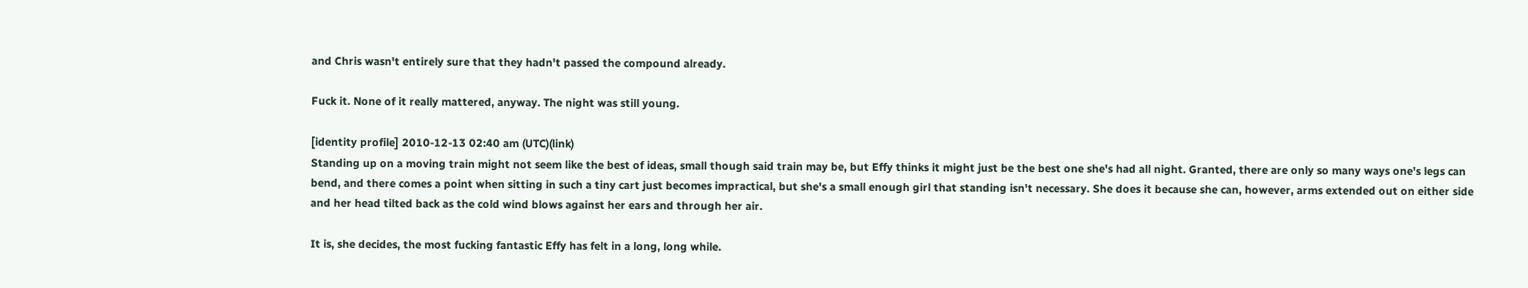and Chris wasn't entirely sure that they hadn't passed the compound already.

Fuck it. None of it really mattered, anyway. The night was still young.

[identity profile] 2010-12-13 02:40 am (UTC)(link)
Standing up on a moving train might not seem like the best of ideas, small though said train may be, but Effy thinks it might just be the best one she's had all night. Granted, there are only so many ways one's legs can bend, and there comes a point when sitting in such a tiny cart just becomes impractical, but she's a small enough girl that standing isn't necessary. She does it because she can, however, arms extended out on either side and her head tilted back as the cold wind blows against her ears and through her air.

It is, she decides, the most fucking fantastic Effy has felt in a long, long while.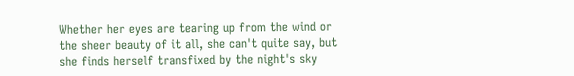Whether her eyes are tearing up from the wind or the sheer beauty of it all, she can't quite say, but she finds herself transfixed by the night's sky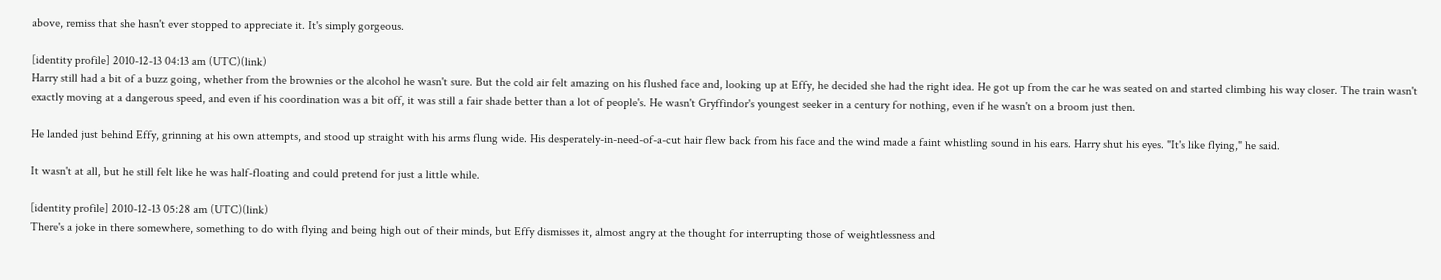above, remiss that she hasn't ever stopped to appreciate it. It's simply gorgeous.

[identity profile] 2010-12-13 04:13 am (UTC)(link)
Harry still had a bit of a buzz going, whether from the brownies or the alcohol he wasn't sure. But the cold air felt amazing on his flushed face and, looking up at Effy, he decided she had the right idea. He got up from the car he was seated on and started climbing his way closer. The train wasn't exactly moving at a dangerous speed, and even if his coordination was a bit off, it was still a fair shade better than a lot of people's. He wasn't Gryffindor's youngest seeker in a century for nothing, even if he wasn't on a broom just then.

He landed just behind Effy, grinning at his own attempts, and stood up straight with his arms flung wide. His desperately-in-need-of-a-cut hair flew back from his face and the wind made a faint whistling sound in his ears. Harry shut his eyes. "It's like flying," he said.

It wasn't at all, but he still felt like he was half-floating and could pretend for just a little while.

[identity profile] 2010-12-13 05:28 am (UTC)(link)
There's a joke in there somewhere, something to do with flying and being high out of their minds, but Effy dismisses it, almost angry at the thought for interrupting those of weightlessness and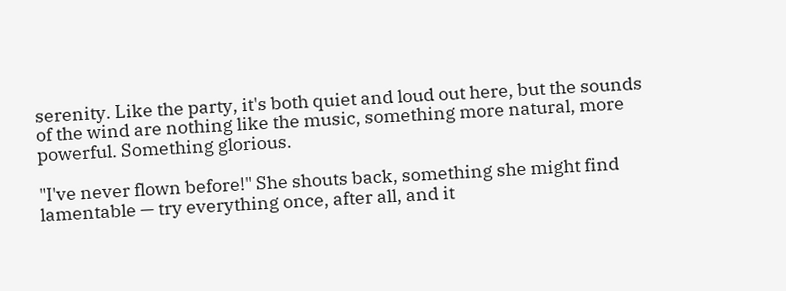serenity. Like the party, it's both quiet and loud out here, but the sounds of the wind are nothing like the music, something more natural, more powerful. Something glorious.

"I've never flown before!" She shouts back, something she might find lamentable — try everything once, after all, and it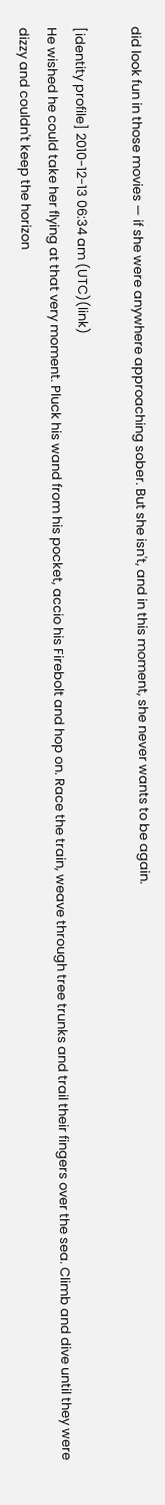did look fun in those movies — if she were anywhere approaching sober. But she isn't, and in this moment, she never wants to be again.

[identity profile] 2010-12-13 06:34 am (UTC)(link)
He wished he could take her flying at that very moment. Pluck his wand from his pocket, accio his Firebolt and hop on. Race the train, weave through tree trunks and trail their fingers over the sea. Climb and dive until they were dizzy and couldn't keep the horizon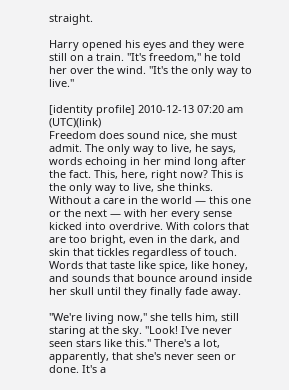straight.

Harry opened his eyes and they were still on a train. "It's freedom," he told her over the wind. "It's the only way to live."

[identity profile] 2010-12-13 07:20 am (UTC)(link)
Freedom does sound nice, she must admit. The only way to live, he says, words echoing in her mind long after the fact. This, here, right now? This is the only way to live, she thinks. Without a care in the world — this one or the next — with her every sense kicked into overdrive. With colors that are too bright, even in the dark, and skin that tickles regardless of touch. Words that taste like spice, like honey, and sounds that bounce around inside her skull until they finally fade away.

"We're living now," she tells him, still staring at the sky. "Look! I've never seen stars like this." There's a lot, apparently, that she's never seen or done. It's a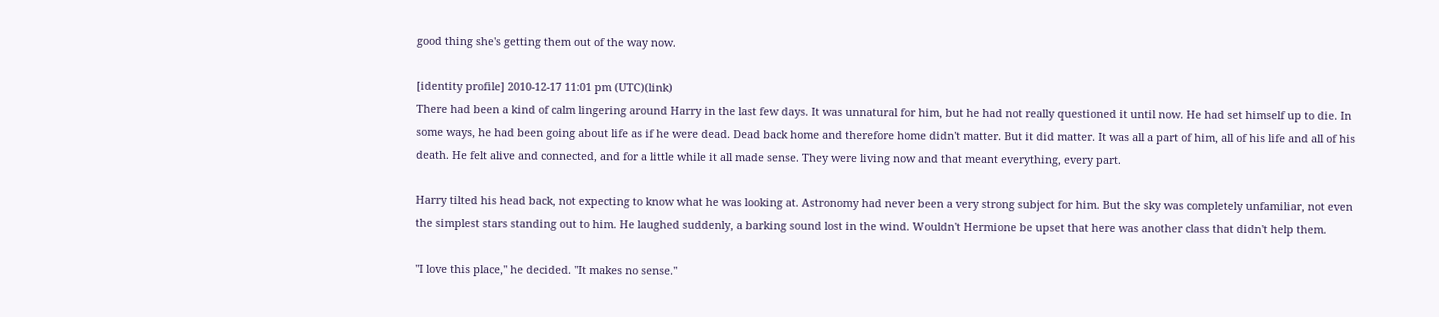good thing she's getting them out of the way now.

[identity profile] 2010-12-17 11:01 pm (UTC)(link)
There had been a kind of calm lingering around Harry in the last few days. It was unnatural for him, but he had not really questioned it until now. He had set himself up to die. In some ways, he had been going about life as if he were dead. Dead back home and therefore home didn't matter. But it did matter. It was all a part of him, all of his life and all of his death. He felt alive and connected, and for a little while it all made sense. They were living now and that meant everything, every part.

Harry tilted his head back, not expecting to know what he was looking at. Astronomy had never been a very strong subject for him. But the sky was completely unfamiliar, not even the simplest stars standing out to him. He laughed suddenly, a barking sound lost in the wind. Wouldn't Hermione be upset that here was another class that didn't help them.

"I love this place," he decided. "It makes no sense."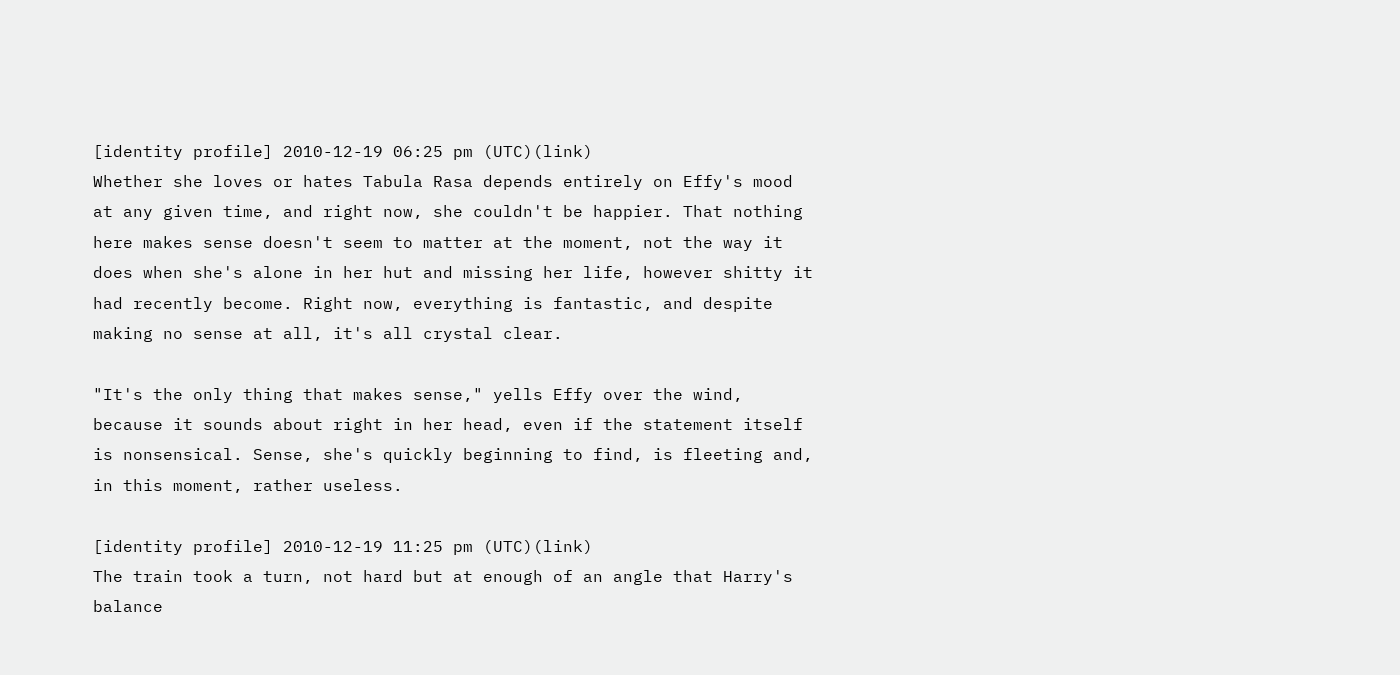[identity profile] 2010-12-19 06:25 pm (UTC)(link)
Whether she loves or hates Tabula Rasa depends entirely on Effy's mood at any given time, and right now, she couldn't be happier. That nothing here makes sense doesn't seem to matter at the moment, not the way it does when she's alone in her hut and missing her life, however shitty it had recently become. Right now, everything is fantastic, and despite making no sense at all, it's all crystal clear.

"It's the only thing that makes sense," yells Effy over the wind, because it sounds about right in her head, even if the statement itself is nonsensical. Sense, she's quickly beginning to find, is fleeting and, in this moment, rather useless.

[identity profile] 2010-12-19 11:25 pm (UTC)(link)
The train took a turn, not hard but at enough of an angle that Harry's balance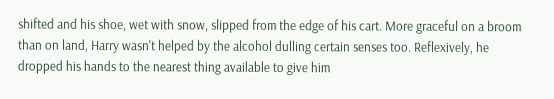shifted and his shoe, wet with snow, slipped from the edge of his cart. More graceful on a broom than on land, Harry wasn't helped by the alcohol dulling certain senses too. Reflexively, he dropped his hands to the nearest thing available to give him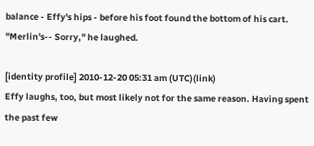balance - Effy's hips - before his foot found the bottom of his cart. "Merlin's-- Sorry," he laughed.

[identity profile] 2010-12-20 05:31 am (UTC)(link)
Effy laughs, too, but most likely not for the same reason. Having spent the past few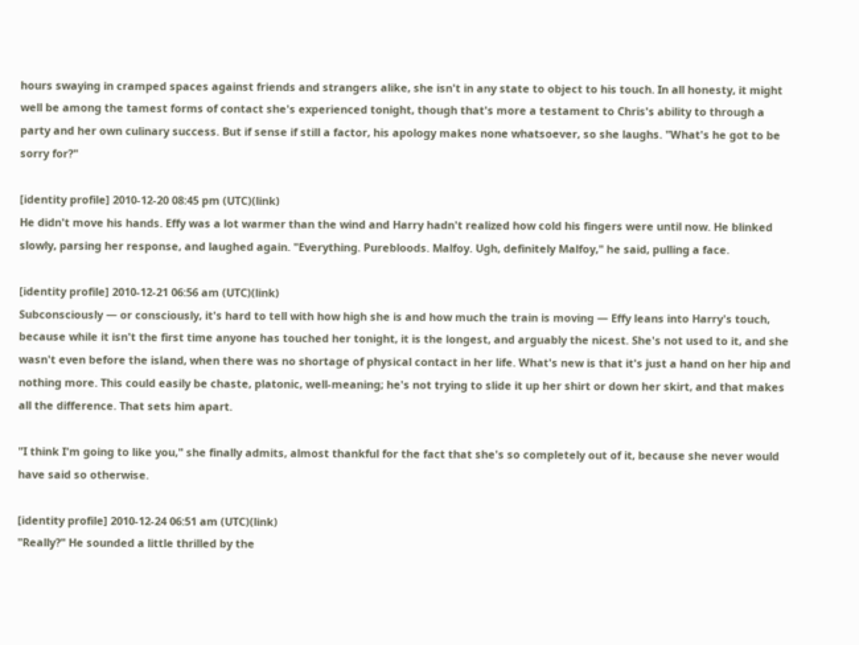hours swaying in cramped spaces against friends and strangers alike, she isn't in any state to object to his touch. In all honesty, it might well be among the tamest forms of contact she's experienced tonight, though that's more a testament to Chris's ability to through a party and her own culinary success. But if sense if still a factor, his apology makes none whatsoever, so she laughs. "What's he got to be sorry for?"

[identity profile] 2010-12-20 08:45 pm (UTC)(link)
He didn't move his hands. Effy was a lot warmer than the wind and Harry hadn't realized how cold his fingers were until now. He blinked slowly, parsing her response, and laughed again. "Everything. Purebloods. Malfoy. Ugh, definitely Malfoy," he said, pulling a face.

[identity profile] 2010-12-21 06:56 am (UTC)(link)
Subconsciously — or consciously, it's hard to tell with how high she is and how much the train is moving — Effy leans into Harry's touch, because while it isn't the first time anyone has touched her tonight, it is the longest, and arguably the nicest. She's not used to it, and she wasn't even before the island, when there was no shortage of physical contact in her life. What's new is that it's just a hand on her hip and nothing more. This could easily be chaste, platonic, well-meaning; he's not trying to slide it up her shirt or down her skirt, and that makes all the difference. That sets him apart.

"I think I'm going to like you," she finally admits, almost thankful for the fact that she's so completely out of it, because she never would have said so otherwise.

[identity profile] 2010-12-24 06:51 am (UTC)(link)
"Really?" He sounded a little thrilled by the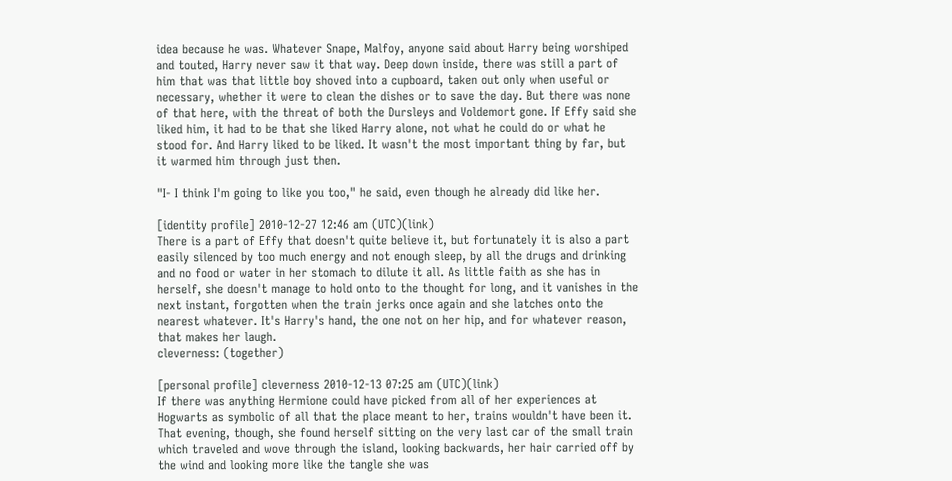idea because he was. Whatever Snape, Malfoy, anyone said about Harry being worshiped and touted, Harry never saw it that way. Deep down inside, there was still a part of him that was that little boy shoved into a cupboard, taken out only when useful or necessary, whether it were to clean the dishes or to save the day. But there was none of that here, with the threat of both the Dursleys and Voldemort gone. If Effy said she liked him, it had to be that she liked Harry alone, not what he could do or what he stood for. And Harry liked to be liked. It wasn't the most important thing by far, but it warmed him through just then.

"I- I think I'm going to like you too," he said, even though he already did like her.

[identity profile] 2010-12-27 12:46 am (UTC)(link)
There is a part of Effy that doesn't quite believe it, but fortunately it is also a part easily silenced by too much energy and not enough sleep, by all the drugs and drinking and no food or water in her stomach to dilute it all. As little faith as she has in herself, she doesn't manage to hold onto to the thought for long, and it vanishes in the next instant, forgotten when the train jerks once again and she latches onto the nearest whatever. It's Harry's hand, the one not on her hip, and for whatever reason, that makes her laugh.
cleverness: (together)

[personal profile] cleverness 2010-12-13 07:25 am (UTC)(link)
If there was anything Hermione could have picked from all of her experiences at Hogwarts as symbolic of all that the place meant to her, trains wouldn't have been it. That evening, though, she found herself sitting on the very last car of the small train which traveled and wove through the island, looking backwards, her hair carried off by the wind and looking more like the tangle she was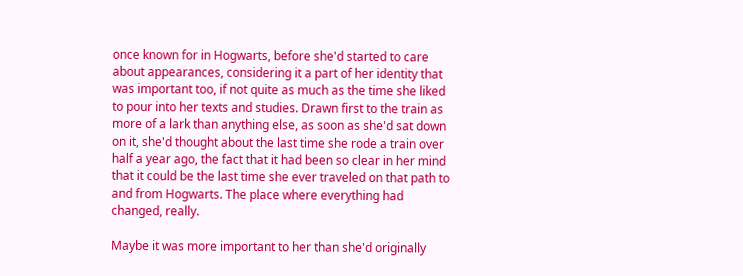once known for in Hogwarts, before she'd started to care about appearances, considering it a part of her identity that was important too, if not quite as much as the time she liked to pour into her texts and studies. Drawn first to the train as more of a lark than anything else, as soon as she'd sat down on it, she'd thought about the last time she rode a train over half a year ago, the fact that it had been so clear in her mind that it could be the last time she ever traveled on that path to and from Hogwarts. The place where everything had changed, really.

Maybe it was more important to her than she'd originally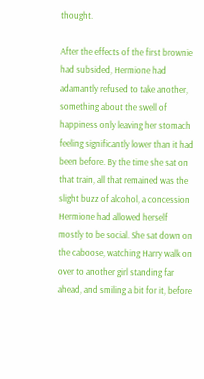thought.

After the effects of the first brownie had subsided, Hermione had adamantly refused to take another, something about the swell of happiness only leaving her stomach feeling significantly lower than it had been before. By the time she sat on that train, all that remained was the slight buzz of alcohol, a concession Hermione had allowed herself mostly to be social. She sat down on the caboose, watching Harry walk on over to another girl standing far ahead, and smiling a bit for it, before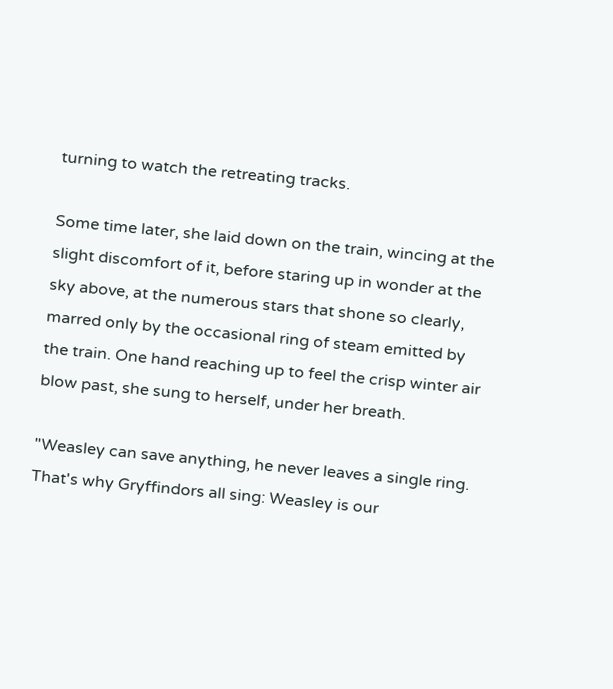turning to watch the retreating tracks.

Some time later, she laid down on the train, wincing at the slight discomfort of it, before staring up in wonder at the sky above, at the numerous stars that shone so clearly, marred only by the occasional ring of steam emitted by the train. One hand reaching up to feel the crisp winter air blow past, she sung to herself, under her breath.

"Weasley can save anything, he never leaves a single ring. That's why Gryffindors all sing: Weasley is our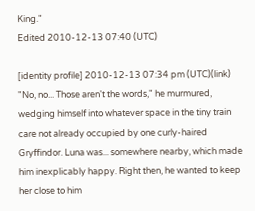King."
Edited 2010-12-13 07:40 (UTC)

[identity profile] 2010-12-13 07:34 pm (UTC)(link)
"No, no... Those aren't the words," he murmured, wedging himself into whatever space in the tiny train care not already occupied by one curly-haired Gryffindor. Luna was... somewhere nearby, which made him inexplicably happy. Right then, he wanted to keep her close to him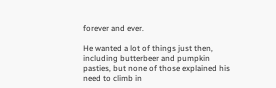forever and ever.

He wanted a lot of things just then, including butterbeer and pumpkin pasties, but none of those explained his need to climb in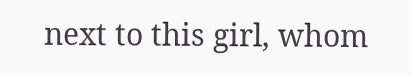next to this girl, whom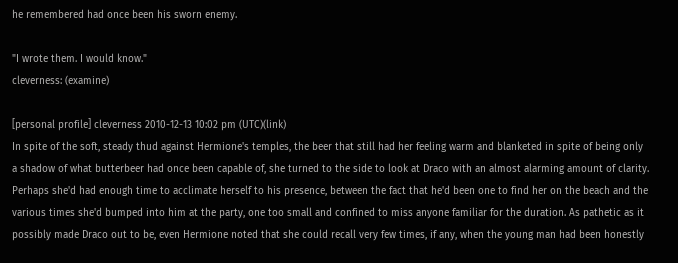he remembered had once been his sworn enemy.

"I wrote them. I would know."
cleverness: (examine)

[personal profile] cleverness 2010-12-13 10:02 pm (UTC)(link)
In spite of the soft, steady thud against Hermione's temples, the beer that still had her feeling warm and blanketed in spite of being only a shadow of what butterbeer had once been capable of, she turned to the side to look at Draco with an almost alarming amount of clarity. Perhaps she'd had enough time to acclimate herself to his presence, between the fact that he'd been one to find her on the beach and the various times she'd bumped into him at the party, one too small and confined to miss anyone familiar for the duration. As pathetic as it possibly made Draco out to be, even Hermione noted that she could recall very few times, if any, when the young man had been honestly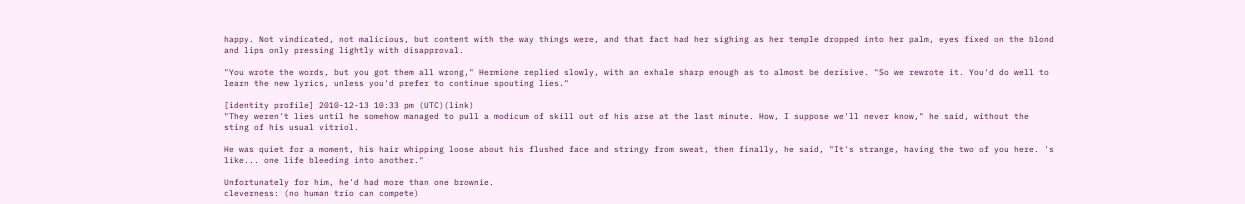happy. Not vindicated, not malicious, but content with the way things were, and that fact had her sighing as her temple dropped into her palm, eyes fixed on the blond and lips only pressing lightly with disapproval.

"You wrote the words, but you got them all wrong," Hermione replied slowly, with an exhale sharp enough as to almost be derisive. "So we rewrote it. You'd do well to learn the new lyrics, unless you'd prefer to continue spouting lies."

[identity profile] 2010-12-13 10:33 pm (UTC)(link)
"They weren't lies until he somehow managed to pull a modicum of skill out of his arse at the last minute. How, I suppose we'll never know," he said, without the sting of his usual vitriol.

He was quiet for a moment, his hair whipping loose about his flushed face and stringy from sweat, then finally, he said, "It's strange, having the two of you here. 's like... one life bleeding into another."

Unfortunately for him, he'd had more than one brownie.
cleverness: (no human trio can compete)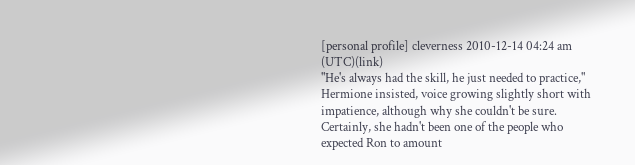[personal profile] cleverness 2010-12-14 04:24 am (UTC)(link)
"He's always had the skill, he just needed to practice," Hermione insisted, voice growing slightly short with impatience, although why she couldn't be sure. Certainly, she hadn't been one of the people who expected Ron to amount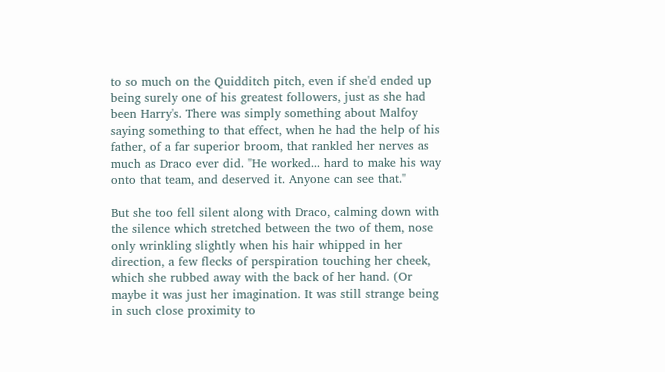to so much on the Quidditch pitch, even if she'd ended up being surely one of his greatest followers, just as she had been Harry's. There was simply something about Malfoy saying something to that effect, when he had the help of his father, of a far superior broom, that rankled her nerves as much as Draco ever did. "He worked... hard to make his way onto that team, and deserved it. Anyone can see that."

But she too fell silent along with Draco, calming down with the silence which stretched between the two of them, nose only wrinkling slightly when his hair whipped in her direction, a few flecks of perspiration touching her cheek, which she rubbed away with the back of her hand. (Or maybe it was just her imagination. It was still strange being in such close proximity to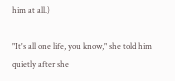him at all.)

"It's all one life, you know," she told him quietly after she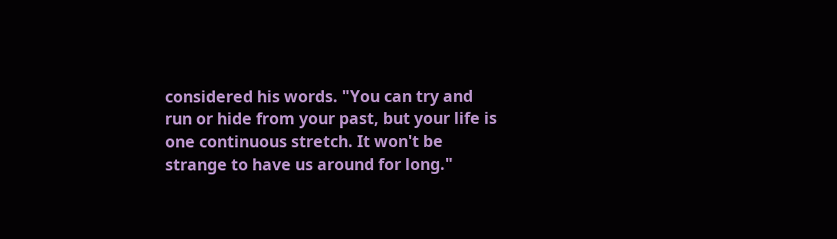considered his words. "You can try and run or hide from your past, but your life is one continuous stretch. It won't be strange to have us around for long."